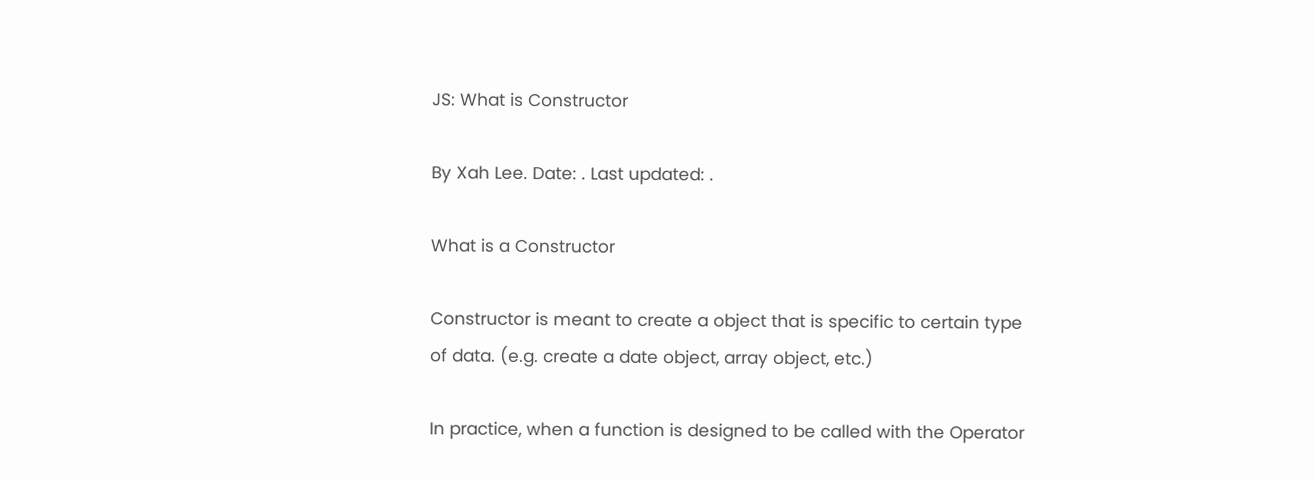JS: What is Constructor

By Xah Lee. Date: . Last updated: .

What is a Constructor

Constructor is meant to create a object that is specific to certain type of data. (e.g. create a date object, array object, etc.)

In practice, when a function is designed to be called with the Operator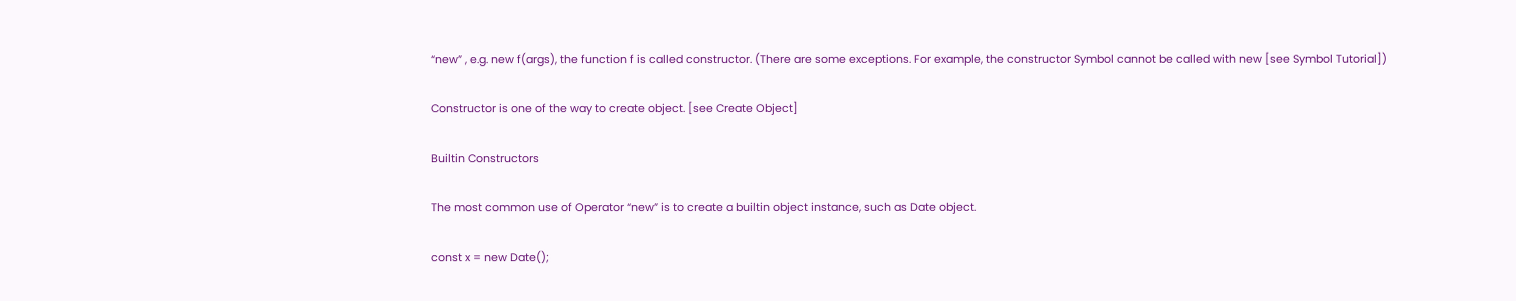“new” , e.g. new f(args), the function f is called constructor. (There are some exceptions. For example, the constructor Symbol cannot be called with new [see Symbol Tutorial])

Constructor is one of the way to create object. [see Create Object]

Builtin Constructors

The most common use of Operator “new” is to create a builtin object instance, such as Date object.

const x = new Date();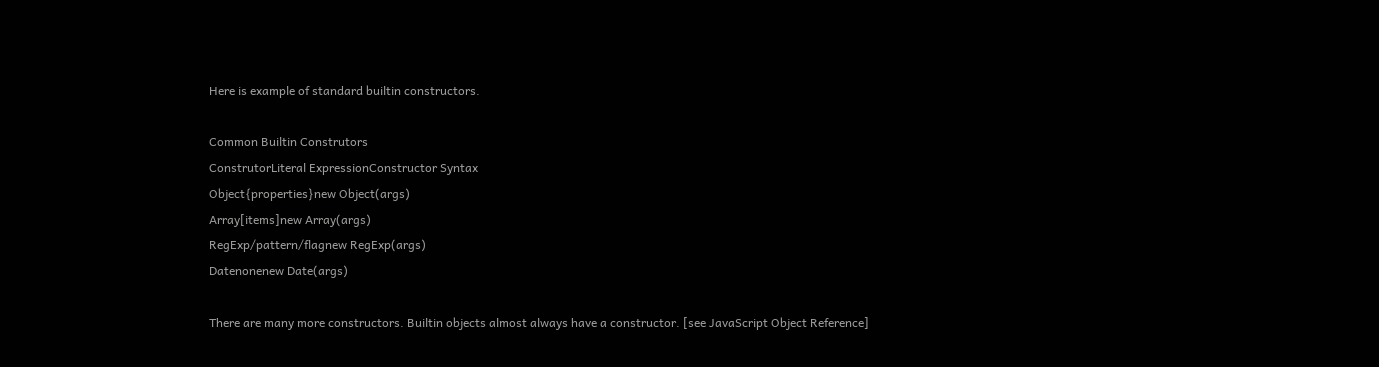Here is example of standard builtin constructors.

Common Builtin Construtors
ConstrutorLiteral ExpressionConstructor Syntax
Object{properties}new Object(args)
Array[items]new Array(args)
RegExp/pattern/flagnew RegExp(args)
Datenonenew Date(args)

There are many more constructors. Builtin objects almost always have a constructor. [see JavaScript Object Reference]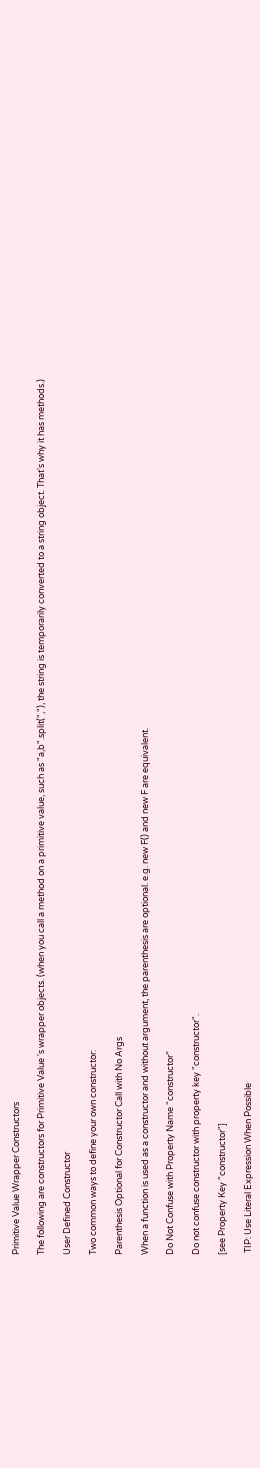Primitive Value Wrapper Constructors

The following are constructors for Primitive Value 's wrapper objects. (when you call a method on a primitive value, such as "a,b".split(","), the string is temporarily converted to a string object. That's why it has methods.)

User Defined Constructor

Two common ways to define your own constructor:

Parenthesis Optional for Constructor Call with No Args

When a function is used as a constructor and without argument, the parenthesis are optional. e.g. new F() and new F are equivalent.

Do Not Confuse with Property Name “constructor”

Do not confuse constructor with property key "constructor".

[see Property Key "constructor"]

 TIP: Use Literal Expression When Possible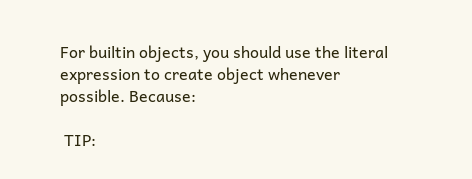For builtin objects, you should use the literal expression to create object whenever possible. Because:

 TIP: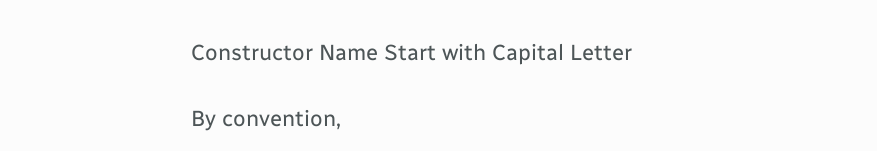Constructor Name Start with Capital Letter

By convention,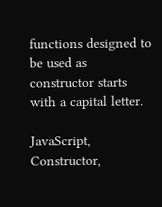functions designed to be used as constructor starts with a capital letter.

JavaScript, Constructor,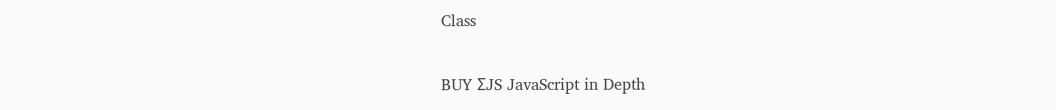Class

BUY ΣJS JavaScript in Depth